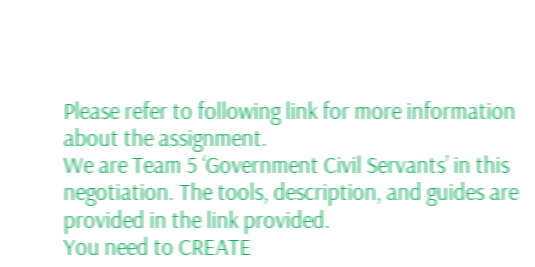Please refer to following link for more information about the assignment.
We are Team 5 ‘Government Civil Servants’ in this negotiation. The tools, description, and guides are provided in the link provided.
You need to CREATE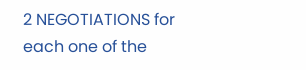2 NEGOTIATIONS for each one of the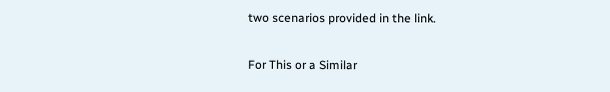two scenarios provided in the link.

For This or a Similar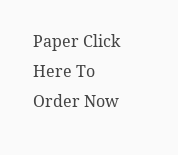Paper Click Here To Order Now